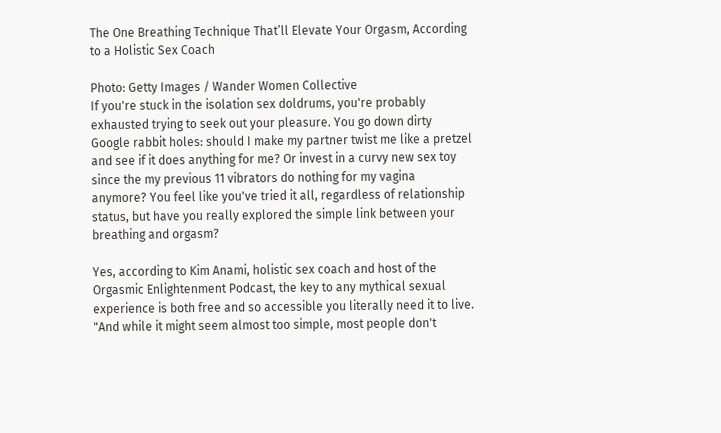The One Breathing Technique That’ll Elevate Your Orgasm, According to a Holistic Sex Coach

Photo: Getty Images / Wander Women Collective
If you're stuck in the isolation sex doldrums, you're probably exhausted trying to seek out your pleasure. You go down dirty Google rabbit holes: should I make my partner twist me like a pretzel and see if it does anything for me? Or invest in a curvy new sex toy since the my previous 11 vibrators do nothing for my vagina anymore? You feel like you've tried it all, regardless of relationship status, but have you really explored the simple link between your breathing and orgasm?

Yes, according to Kim Anami, holistic sex coach and host of the Orgasmic Enlightenment Podcast, the key to any mythical sexual experience is both free and so accessible you literally need it to live. "And while it might seem almost too simple, most people don't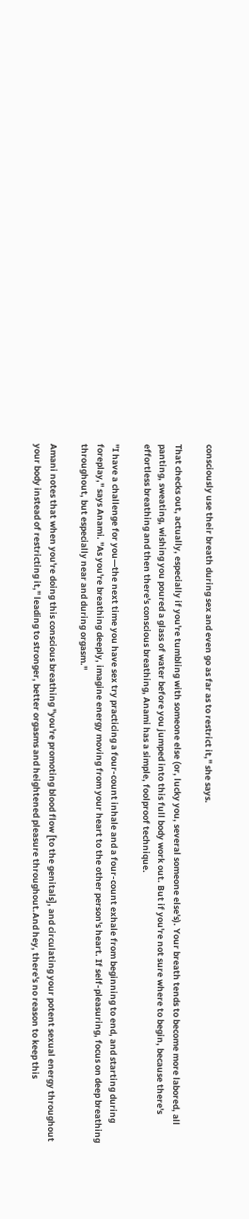consciously use their breath during sex and even go as far as to restrict it," she says.

That checks out, actually, especially if you're tumbling with someone else (or, lucky you, several someone else's). Your breath tends to become more labored, all panting, sweating, wishing you poured a glass of water before you jumped into this full body work out. But if you're not sure where to begin, because there's effortless breathing and then there's conscious breathing, Anami has a simple, foolproof technique.

"I have a challenge for you—the next time you have sex try practicing a four-count inhale and a four-count exhale from beginning to end, and starting during foreplay," says Anami. "As you're breathing deeply, imagine energy moving from your heart to the other person's heart. If self-pleasuring, focus on deep breathing throughout, but especially near and during orgasm."

Amani notes that when you're doing this conscious breathing "you're promoting blood flow [to the genitals], and circulating your potent sexual energy throughout your body instead of restricting it," leading to stronger, better orgasms and heightened pleasure throughout.And hey, there's no reason to keep this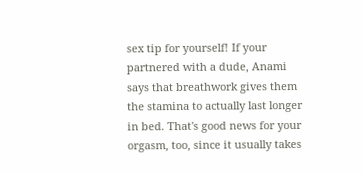sex tip for yourself! If your partnered with a dude, Anami says that breathwork gives them the stamina to actually last longer in bed. That's good news for your orgasm, too, since it usually takes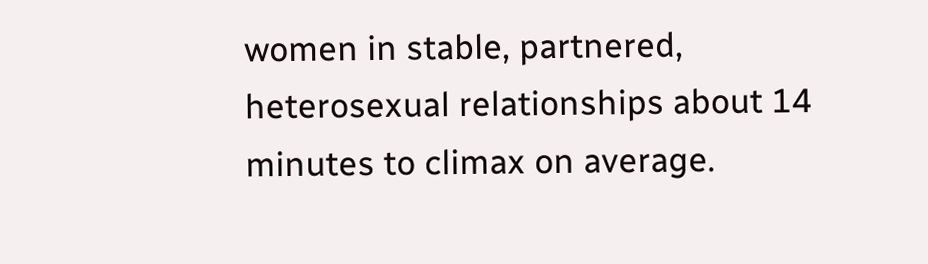women in stable, partnered, heterosexual relationships about 14 minutes to climax on average.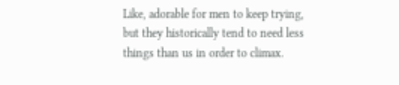Like, adorable for men to keep trying, but they historically tend to need less things than us in order to climax.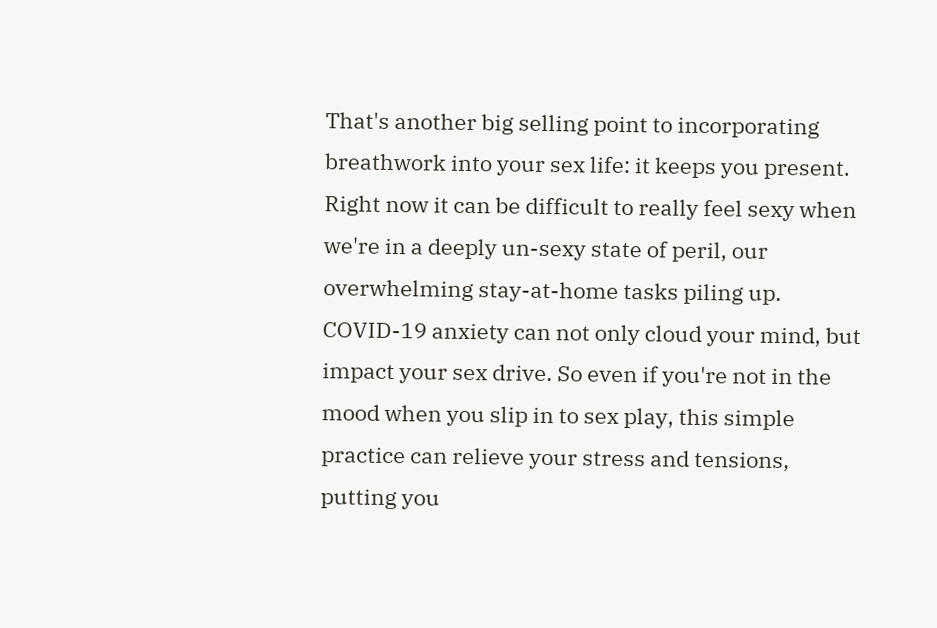That's another big selling point to incorporating breathwork into your sex life: it keeps you present. Right now it can be difficult to really feel sexy when we're in a deeply un-sexy state of peril, our overwhelming stay-at-home tasks piling up. COVID-19 anxiety can not only cloud your mind, but impact your sex drive. So even if you're not in the mood when you slip in to sex play, this simple practice can relieve your stress and tensions, putting you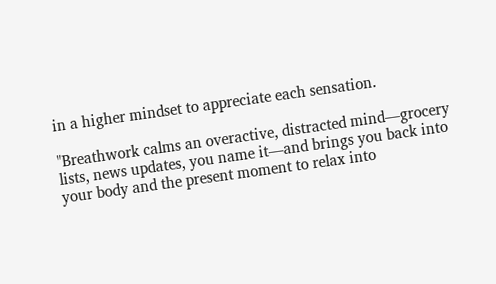in a higher mindset to appreciate each sensation.

"Breathwork calms an overactive, distracted mind—grocery lists, news updates, you name it—and brings you back into your body and the present moment to relax into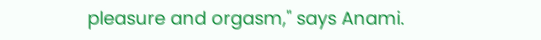pleasure and orgasm," says Anami.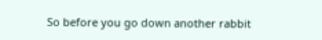So before you go down another rabbit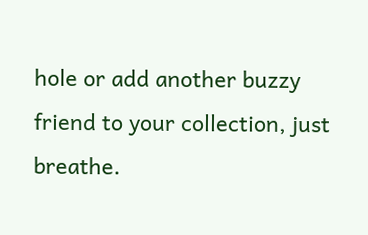hole or add another buzzy friend to your collection, just breathe.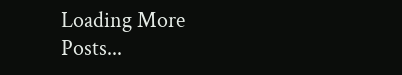Loading More Posts...